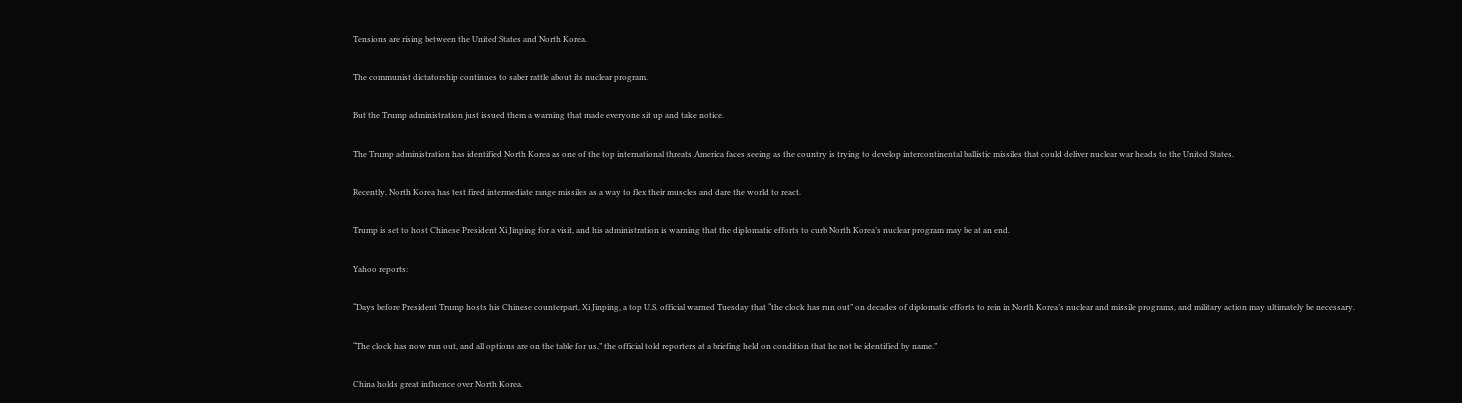Tensions are rising between the United States and North Korea.

The communist dictatorship continues to saber rattle about its nuclear program.

But the Trump administration just issued them a warning that made everyone sit up and take notice.

The Trump administration has identified North Korea as one of the top international threats America faces seeing as the country is trying to develop intercontinental ballistic missiles that could deliver nuclear war heads to the United States.

Recently, North Korea has test fired intermediate range missiles as a way to flex their muscles and dare the world to react.

Trump is set to host Chinese President Xi Jinping for a visit, and his administration is warning that the diplomatic efforts to curb North Korea’s nuclear program may be at an end.

Yahoo reports:

“Days before President Trump hosts his Chinese counterpart, Xi Jinping, a top U.S. official warned Tuesday that “the clock has run out” on decades of diplomatic efforts to rein in North Korea’s nuclear and missile programs, and military action may ultimately be necessary.

“The clock has now run out, and all options are on the table for us,” the official told reporters at a briefing held on condition that he not be identified by name.”

China holds great influence over North Korea.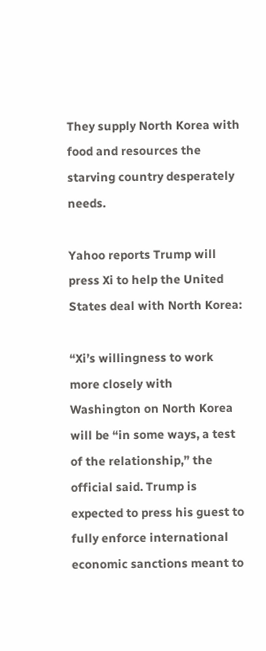They supply North Korea with food and resources the starving country desperately needs.

Yahoo reports Trump will press Xi to help the United States deal with North Korea:

“Xi’s willingness to work more closely with Washington on North Korea will be “in some ways, a test of the relationship,” the official said. Trump is expected to press his guest to fully enforce international economic sanctions meant to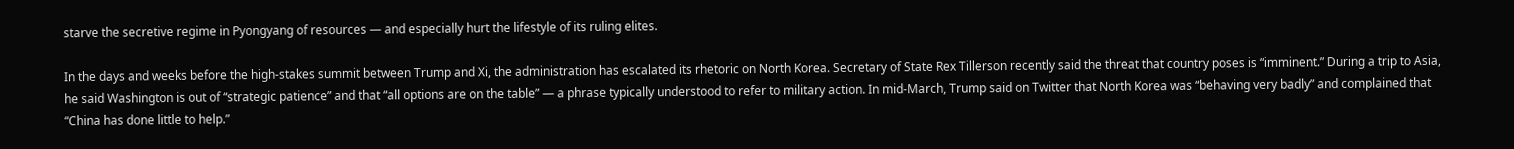starve the secretive regime in Pyongyang of resources — and especially hurt the lifestyle of its ruling elites.

In the days and weeks before the high-stakes summit between Trump and Xi, the administration has escalated its rhetoric on North Korea. Secretary of State Rex Tillerson recently said the threat that country poses is “imminent.” During a trip to Asia, he said Washington is out of “strategic patience” and that “all options are on the table” — a phrase typically understood to refer to military action. In mid-March, Trump said on Twitter that North Korea was “behaving very badly” and complained that “China has done little to help.”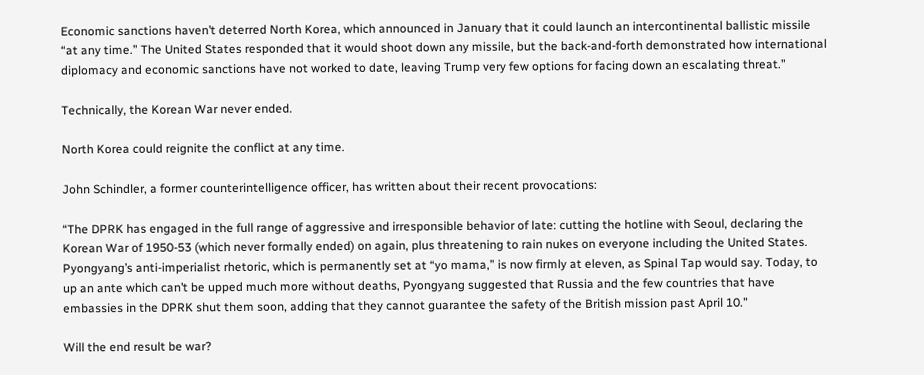Economic sanctions haven’t deterred North Korea, which announced in January that it could launch an intercontinental ballistic missile “at any time.” The United States responded that it would shoot down any missile, but the back-and-forth demonstrated how international diplomacy and economic sanctions have not worked to date, leaving Trump very few options for facing down an escalating threat.”

Technically, the Korean War never ended.

North Korea could reignite the conflict at any time.

John Schindler, a former counterintelligence officer, has written about their recent provocations:

“The DPRK has engaged in the full range of aggressive and irresponsible behavior of late: cutting the hotline with Seoul, declaring the Korean War of 1950-53 (which never formally ended) on again, plus threatening to rain nukes on everyone including the United States. Pyongyang’s anti-imperialist rhetoric, which is permanently set at “yo mama,” is now firmly at eleven, as Spinal Tap would say. Today, to up an ante which can’t be upped much more without deaths, Pyongyang suggested that Russia and the few countries that have embassies in the DPRK shut them soon, adding that they cannot guarantee the safety of the British mission past April 10.”

Will the end result be war?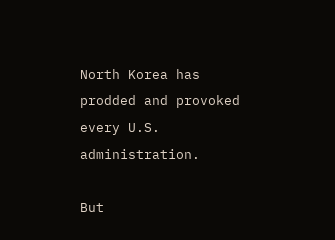North Korea has prodded and provoked every U.S. administration.

But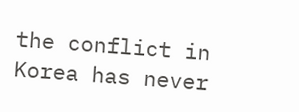the conflict in Korea has never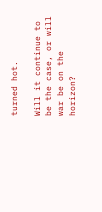turned hot.

Will it continue to be the case, or will war be on the horizon?